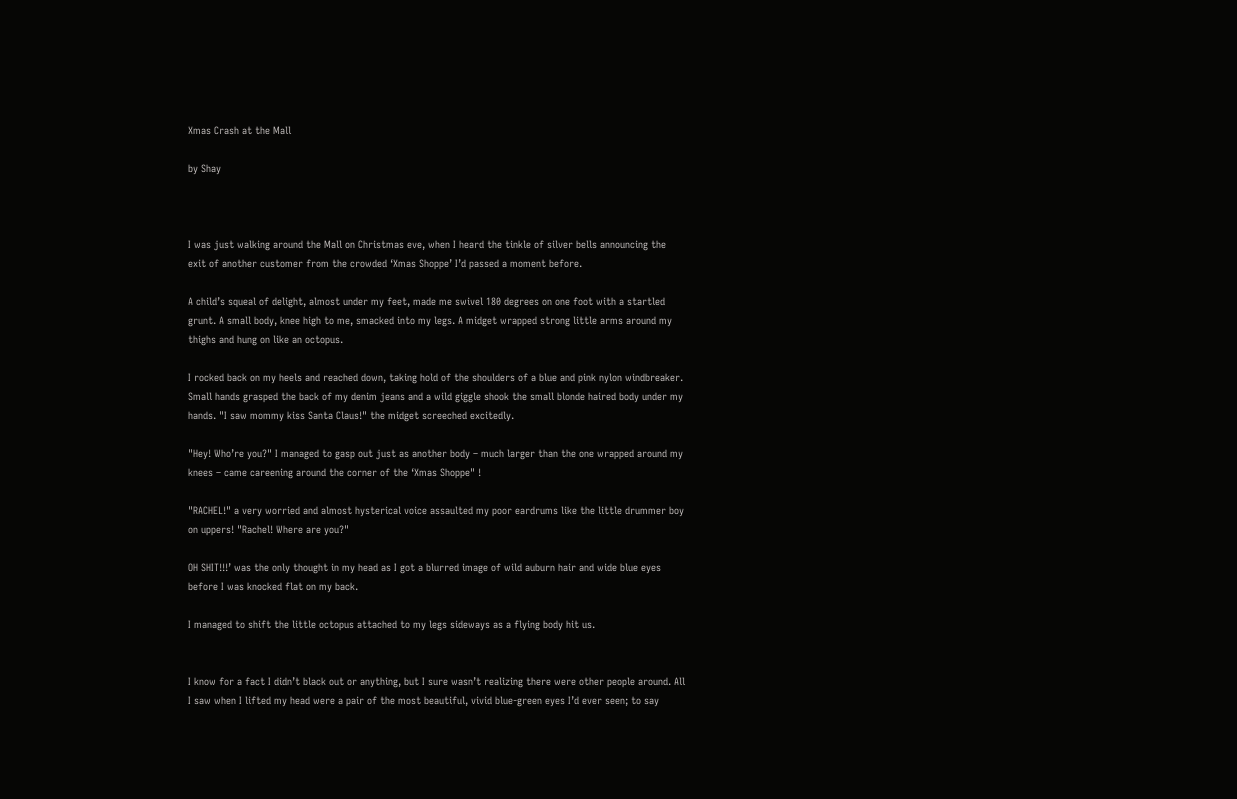Xmas Crash at the Mall

by Shay



I was just walking around the Mall on Christmas eve, when I heard the tinkle of silver bells announcing the exit of another customer from the crowded ‘Xmas Shoppe’ I’d passed a moment before.

A child’s squeal of delight, almost under my feet, made me swivel 180 degrees on one foot with a startled grunt. A small body, knee high to me, smacked into my legs. A midget wrapped strong little arms around my thighs and hung on like an octopus.

I rocked back on my heels and reached down, taking hold of the shoulders of a blue and pink nylon windbreaker. Small hands grasped the back of my denim jeans and a wild giggle shook the small blonde haired body under my hands. "I saw mommy kiss Santa Claus!" the midget screeched excitedly.

"Hey! Who’re you?" I managed to gasp out just as another body – much larger than the one wrapped around my knees – came careening around the corner of the ‘Xmas Shoppe" !

"RACHEL!" a very worried and almost hysterical voice assaulted my poor eardrums like the little drummer boy on uppers! "Rachel! Where are you?"

OH SHIT!!!’ was the only thought in my head as I got a blurred image of wild auburn hair and wide blue eyes before I was knocked flat on my back.

I managed to shift the little octopus attached to my legs sideways as a flying body hit us.


I know for a fact I didn’t black out or anything, but I sure wasn’t realizing there were other people around. All I saw when I lifted my head were a pair of the most beautiful, vivid blue-green eyes I’d ever seen; to say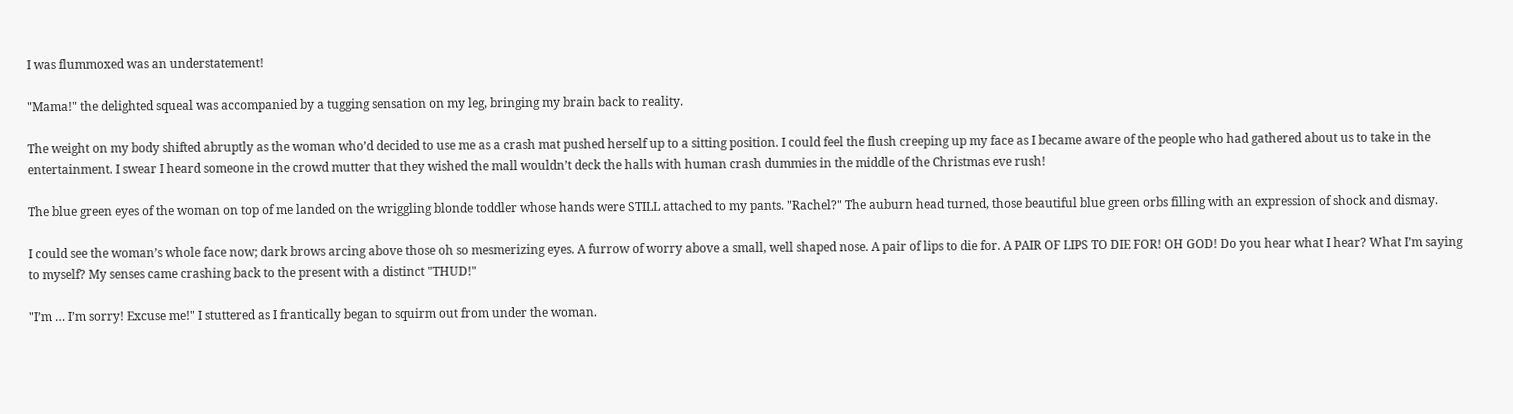I was flummoxed was an understatement!

"Mama!" the delighted squeal was accompanied by a tugging sensation on my leg, bringing my brain back to reality.

The weight on my body shifted abruptly as the woman who’d decided to use me as a crash mat pushed herself up to a sitting position. I could feel the flush creeping up my face as I became aware of the people who had gathered about us to take in the entertainment. I swear I heard someone in the crowd mutter that they wished the mall wouldn’t deck the halls with human crash dummies in the middle of the Christmas eve rush!

The blue green eyes of the woman on top of me landed on the wriggling blonde toddler whose hands were STILL attached to my pants. "Rachel?" The auburn head turned, those beautiful blue green orbs filling with an expression of shock and dismay.

I could see the woman’s whole face now; dark brows arcing above those oh so mesmerizing eyes. A furrow of worry above a small, well shaped nose. A pair of lips to die for. A PAIR OF LIPS TO DIE FOR! OH GOD! Do you hear what I hear? What I’m saying to myself? My senses came crashing back to the present with a distinct "THUD!"

"I’m … I’m sorry! Excuse me!" I stuttered as I frantically began to squirm out from under the woman.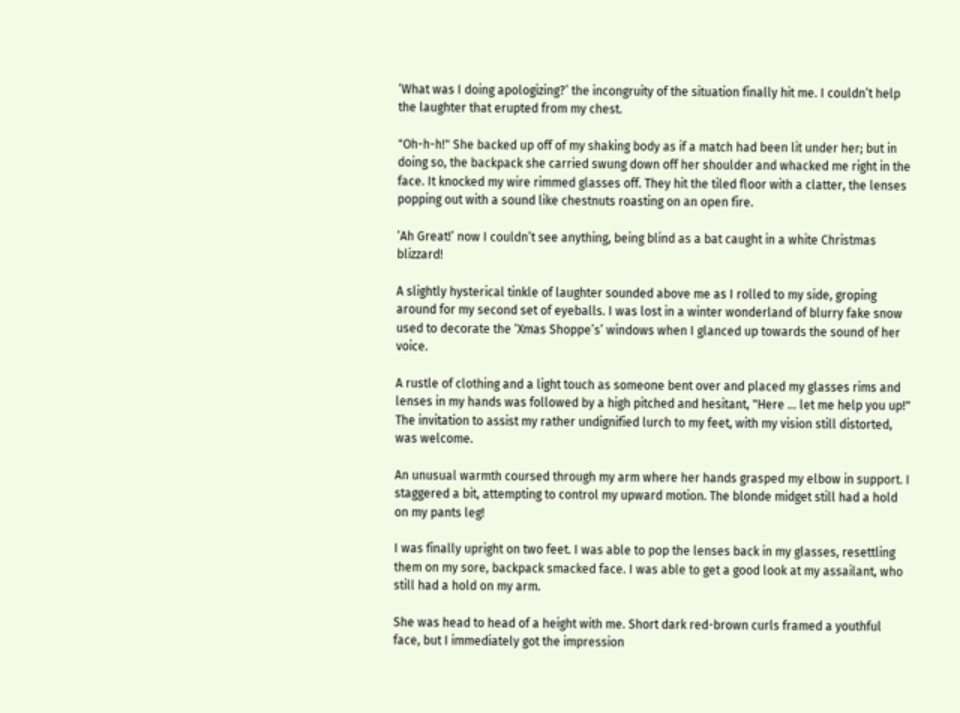‘What was I doing apologizing?’ the incongruity of the situation finally hit me. I couldn’t help the laughter that erupted from my chest.

"Oh-h-h!" She backed up off of my shaking body as if a match had been lit under her; but in doing so, the backpack she carried swung down off her shoulder and whacked me right in the face. It knocked my wire rimmed glasses off. They hit the tiled floor with a clatter, the lenses popping out with a sound like chestnuts roasting on an open fire.

‘Ah Great!’ now I couldn’t see anything, being blind as a bat caught in a white Christmas blizzard!

A slightly hysterical tinkle of laughter sounded above me as I rolled to my side, groping around for my second set of eyeballs. I was lost in a winter wonderland of blurry fake snow used to decorate the ‘Xmas Shoppe’s’ windows when I glanced up towards the sound of her voice.

A rustle of clothing and a light touch as someone bent over and placed my glasses rims and lenses in my hands was followed by a high pitched and hesitant, "Here … let me help you up!" The invitation to assist my rather undignified lurch to my feet, with my vision still distorted, was welcome.

An unusual warmth coursed through my arm where her hands grasped my elbow in support. I staggered a bit, attempting to control my upward motion. The blonde midget still had a hold on my pants leg!

I was finally upright on two feet. I was able to pop the lenses back in my glasses, resettling them on my sore, backpack smacked face. I was able to get a good look at my assailant, who still had a hold on my arm.

She was head to head of a height with me. Short dark red-brown curls framed a youthful face, but I immediately got the impression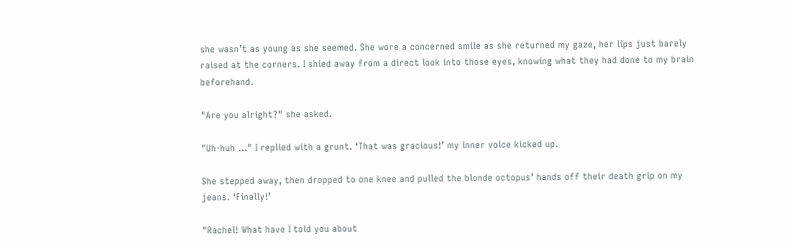she wasn’t as young as she seemed. She wore a concerned smile as she returned my gaze, her lips just barely raised at the corners. I shied away from a direct look into those eyes, knowing what they had done to my brain beforehand.

"Are you alright?" she asked.

"Uh-huh …" I replied with a grunt. ‘That was gracious!’ my inner voice kicked up.

She stepped away, then dropped to one knee and pulled the blonde octopus’ hands off their death grip on my jeans. ‘Finally!’

"Rachel! What have I told you about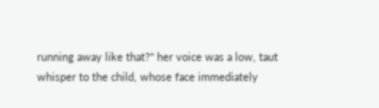running away like that?" her voice was a low, taut whisper to the child, whose face immediately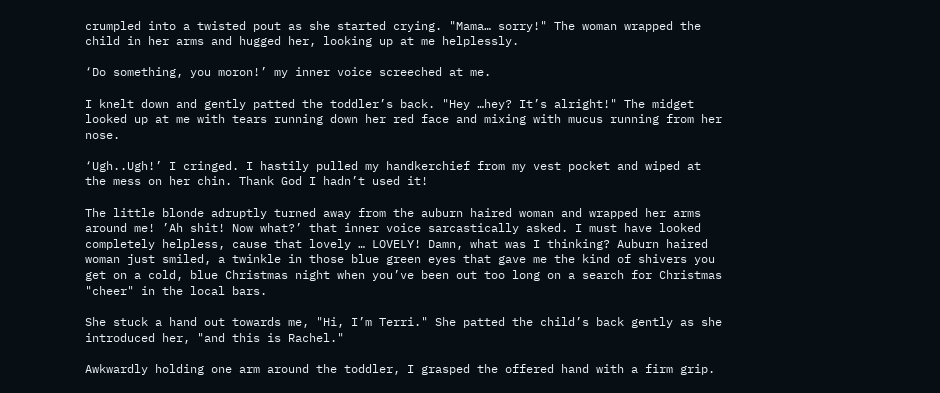crumpled into a twisted pout as she started crying. "Mama… sorry!" The woman wrapped the child in her arms and hugged her, looking up at me helplessly.

‘Do something, you moron!’ my inner voice screeched at me.

I knelt down and gently patted the toddler’s back. "Hey …hey? It’s alright!" The midget looked up at me with tears running down her red face and mixing with mucus running from her nose.

‘Ugh..Ugh!’ I cringed. I hastily pulled my handkerchief from my vest pocket and wiped at the mess on her chin. Thank God I hadn’t used it!

The little blonde adruptly turned away from the auburn haired woman and wrapped her arms around me! ’Ah shit! Now what?’ that inner voice sarcastically asked. I must have looked completely helpless, cause that lovely … LOVELY! Damn, what was I thinking? Auburn haired woman just smiled, a twinkle in those blue green eyes that gave me the kind of shivers you get on a cold, blue Christmas night when you’ve been out too long on a search for Christmas "cheer" in the local bars.

She stuck a hand out towards me, "Hi, I’m Terri." She patted the child’s back gently as she introduced her, "and this is Rachel."

Awkwardly holding one arm around the toddler, I grasped the offered hand with a firm grip.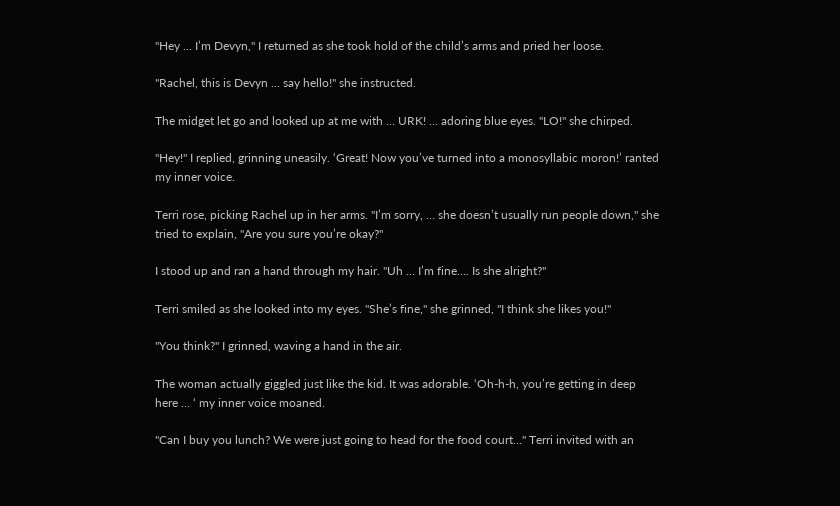"Hey … I’m Devyn," I returned as she took hold of the child’s arms and pried her loose.

"Rachel, this is Devyn … say hello!" she instructed.

The midget let go and looked up at me with … URK! … adoring blue eyes. "LO!" she chirped.

"Hey!" I replied, grinning uneasily. ‘Great! Now you’ve turned into a monosyllabic moron!’ ranted my inner voice.

Terri rose, picking Rachel up in her arms. "I’m sorry, … she doesn’t usually run people down," she tried to explain, "Are you sure you’re okay?"

I stood up and ran a hand through my hair. "Uh … I’m fine…. Is she alright?"

Terri smiled as she looked into my eyes. "She’s fine," she grinned, "I think she likes you!"

"You think?" I grinned, waving a hand in the air.

The woman actually giggled just like the kid. It was adorable. ‘Oh-h-h, you’re getting in deep here … ‘ my inner voice moaned.

"Can I buy you lunch? We were just going to head for the food court…" Terri invited with an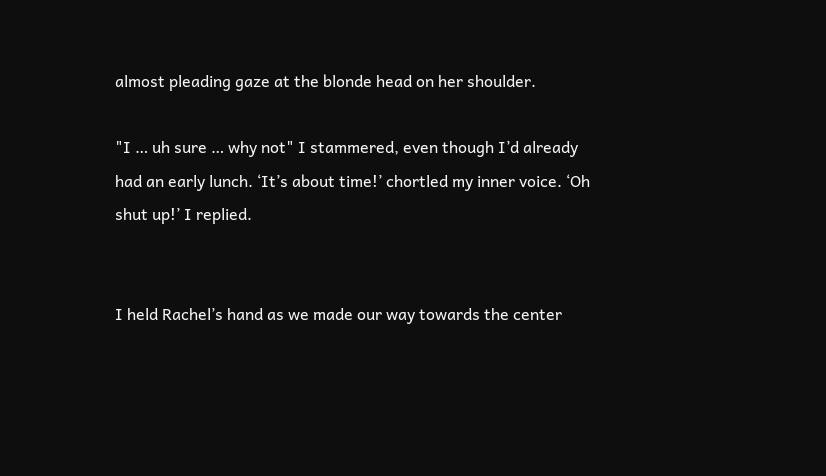almost pleading gaze at the blonde head on her shoulder.

"I … uh sure … why not" I stammered, even though I’d already had an early lunch. ‘It’s about time!’ chortled my inner voice. ‘Oh shut up!’ I replied.


I held Rachel’s hand as we made our way towards the center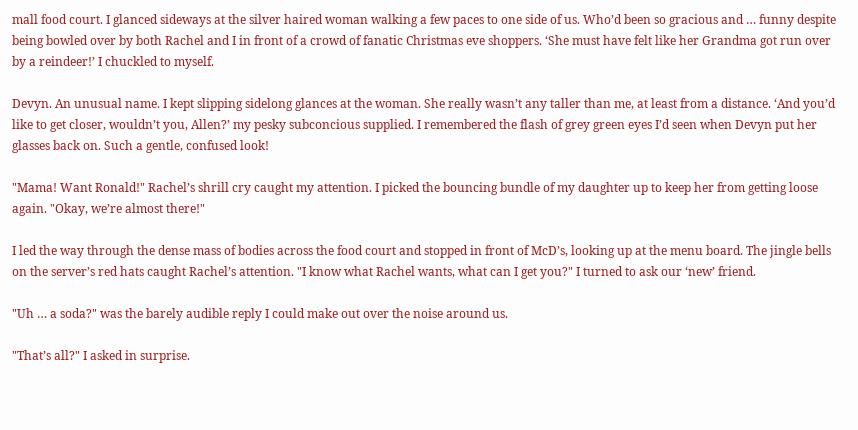mall food court. I glanced sideways at the silver haired woman walking a few paces to one side of us. Who’d been so gracious and … funny despite being bowled over by both Rachel and I in front of a crowd of fanatic Christmas eve shoppers. ‘She must have felt like her Grandma got run over by a reindeer!’ I chuckled to myself.

Devyn. An unusual name. I kept slipping sidelong glances at the woman. She really wasn’t any taller than me, at least from a distance. ‘And you’d like to get closer, wouldn’t you, Allen?’ my pesky subconcious supplied. I remembered the flash of grey green eyes I’d seen when Devyn put her glasses back on. Such a gentle, confused look!

"Mama! Want Ronald!" Rachel’s shrill cry caught my attention. I picked the bouncing bundle of my daughter up to keep her from getting loose again. "Okay, we’re almost there!"

I led the way through the dense mass of bodies across the food court and stopped in front of McD’s, looking up at the menu board. The jingle bells on the server’s red hats caught Rachel’s attention. "I know what Rachel wants, what can I get you?" I turned to ask our ‘new’ friend.

"Uh … a soda?" was the barely audible reply I could make out over the noise around us.

"That’s all?" I asked in surprise.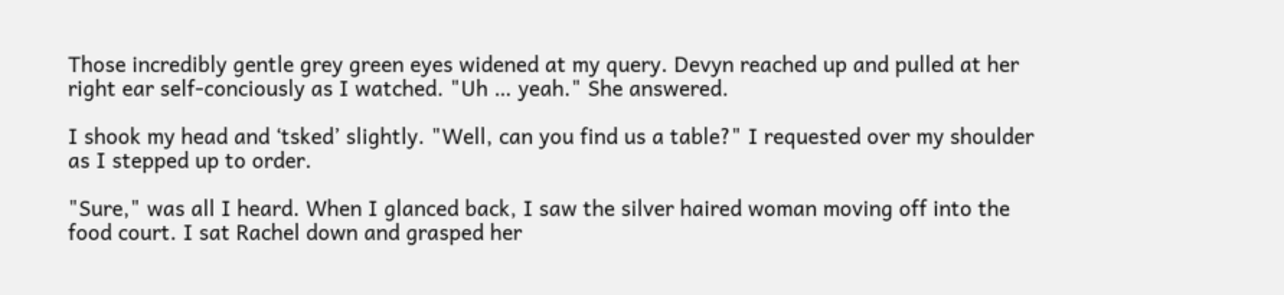Those incredibly gentle grey green eyes widened at my query. Devyn reached up and pulled at her right ear self-conciously as I watched. "Uh … yeah." She answered.

I shook my head and ‘tsked’ slightly. "Well, can you find us a table?" I requested over my shoulder as I stepped up to order.

"Sure," was all I heard. When I glanced back, I saw the silver haired woman moving off into the food court. I sat Rachel down and grasped her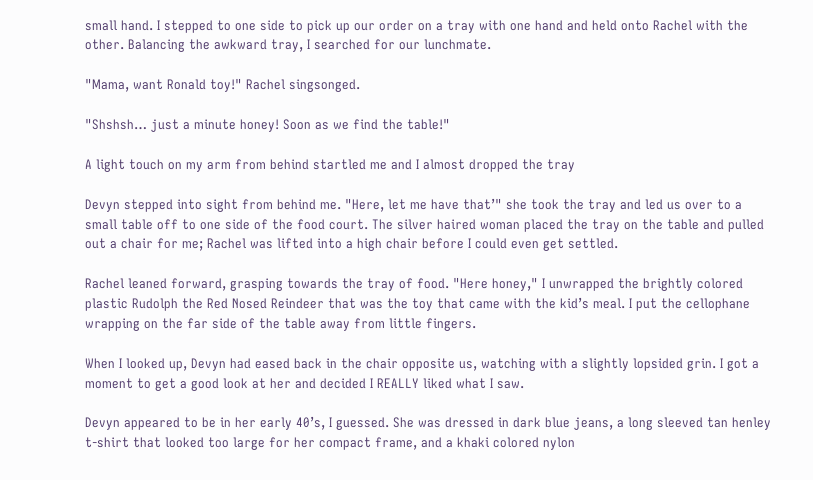small hand. I stepped to one side to pick up our order on a tray with one hand and held onto Rachel with the other. Balancing the awkward tray, I searched for our lunchmate.

"Mama, want Ronald toy!" Rachel singsonged.

"Shshsh… just a minute honey! Soon as we find the table!"

A light touch on my arm from behind startled me and I almost dropped the tray

Devyn stepped into sight from behind me. "Here, let me have that’" she took the tray and led us over to a small table off to one side of the food court. The silver haired woman placed the tray on the table and pulled out a chair for me; Rachel was lifted into a high chair before I could even get settled.

Rachel leaned forward, grasping towards the tray of food. "Here honey," I unwrapped the brightly colored plastic Rudolph the Red Nosed Reindeer that was the toy that came with the kid’s meal. I put the cellophane wrapping on the far side of the table away from little fingers.

When I looked up, Devyn had eased back in the chair opposite us, watching with a slightly lopsided grin. I got a moment to get a good look at her and decided I REALLY liked what I saw.

Devyn appeared to be in her early 40’s, I guessed. She was dressed in dark blue jeans, a long sleeved tan henley t-shirt that looked too large for her compact frame, and a khaki colored nylon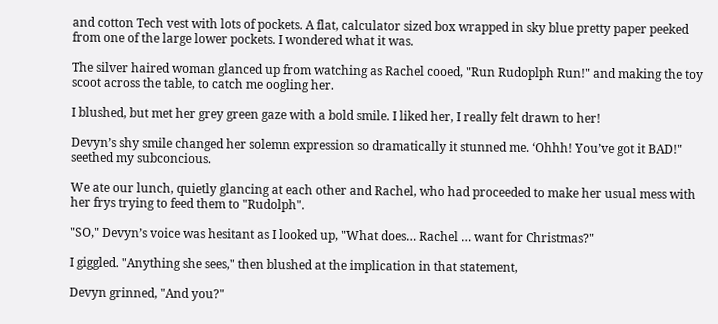and cotton Tech vest with lots of pockets. A flat, calculator sized box wrapped in sky blue pretty paper peeked from one of the large lower pockets. I wondered what it was.

The silver haired woman glanced up from watching as Rachel cooed, "Run Rudoplph Run!" and making the toy scoot across the table, to catch me oogling her.

I blushed, but met her grey green gaze with a bold smile. I liked her, I really felt drawn to her!

Devyn’s shy smile changed her solemn expression so dramatically it stunned me. ‘Ohhh! You’ve got it BAD!" seethed my subconcious.

We ate our lunch, quietly glancing at each other and Rachel, who had proceeded to make her usual mess with her frys trying to feed them to "Rudolph".

"SO," Devyn’s voice was hesitant as I looked up, "What does… Rachel … want for Christmas?"

I giggled. "Anything she sees," then blushed at the implication in that statement,

Devyn grinned, "And you?"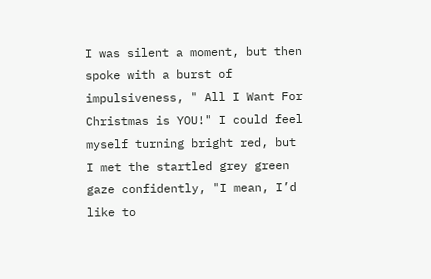I was silent a moment, but then spoke with a burst of impulsiveness, " All I Want For Christmas is YOU!" I could feel myself turning bright red, but I met the startled grey green gaze confidently, "I mean, I’d like to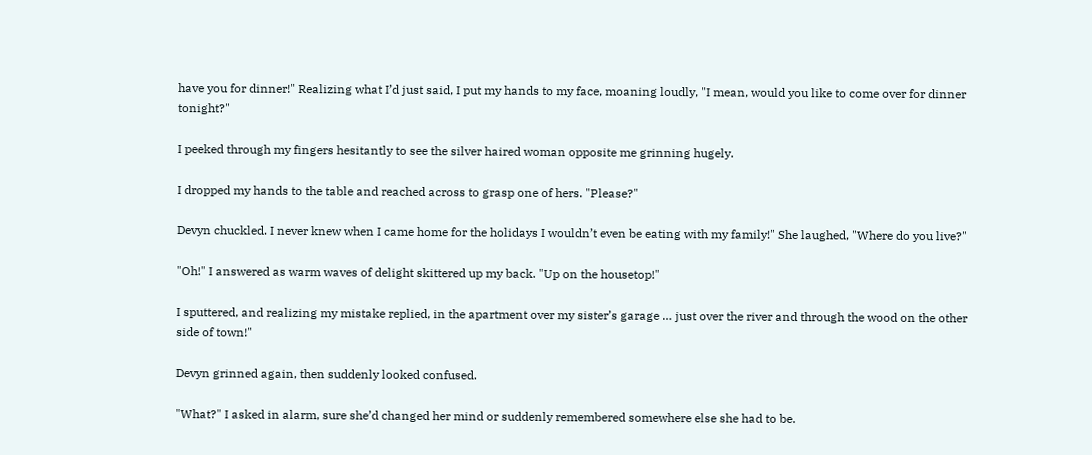have you for dinner!" Realizing what I’d just said, I put my hands to my face, moaning loudly, "I mean, would you like to come over for dinner tonight?"

I peeked through my fingers hesitantly to see the silver haired woman opposite me grinning hugely.

I dropped my hands to the table and reached across to grasp one of hers. "Please?"

Devyn chuckled. I never knew when I came home for the holidays I wouldn’t even be eating with my family!" She laughed, "Where do you live?"

"Oh!" I answered as warm waves of delight skittered up my back. "Up on the housetop!"

I sputtered, and realizing my mistake replied, in the apartment over my sister’s garage … just over the river and through the wood on the other side of town!"

Devyn grinned again, then suddenly looked confused.

"What?" I asked in alarm, sure she’d changed her mind or suddenly remembered somewhere else she had to be.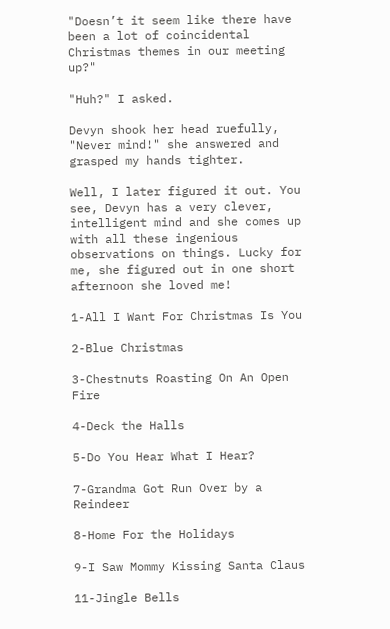"Doesn’t it seem like there have been a lot of coincidental Christmas themes in our meeting up?"

"Huh?" I asked.

Devyn shook her head ruefully, "Never mind!" she answered and grasped my hands tighter.

Well, I later figured it out. You see, Devyn has a very clever, intelligent mind and she comes up with all these ingenious observations on things. Lucky for me, she figured out in one short afternoon she loved me!

1-All I Want For Christmas Is You

2-Blue Christmas

3-Chestnuts Roasting On An Open Fire

4-Deck the Halls

5-Do You Hear What I Hear?

7-Grandma Got Run Over by a Reindeer

8-Home For the Holidays

9-I Saw Mommy Kissing Santa Claus

11-Jingle Bells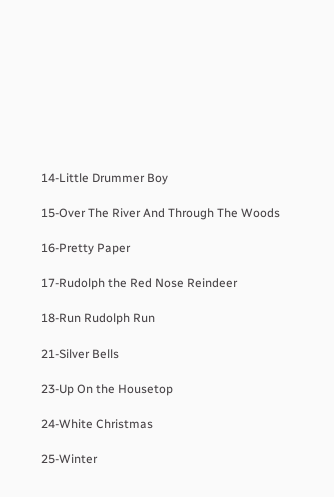14-Little Drummer Boy

15-Over The River And Through The Woods

16-Pretty Paper

17-Rudolph the Red Nose Reindeer

18-Run Rudolph Run

21-Silver Bells

23-Up On the Housetop

24-White Christmas

25-Winter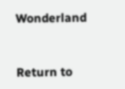Wonderland


Return to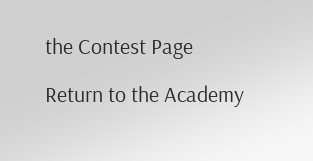the Contest Page

Return to the Academy